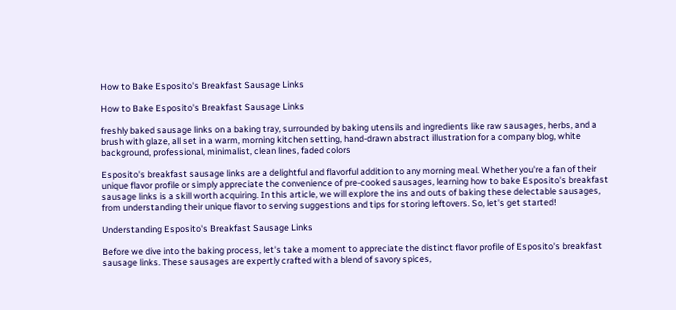How to Bake Esposito's Breakfast Sausage Links

How to Bake Esposito's Breakfast Sausage Links

freshly baked sausage links on a baking tray, surrounded by baking utensils and ingredients like raw sausages, herbs, and a brush with glaze, all set in a warm, morning kitchen setting, hand-drawn abstract illustration for a company blog, white background, professional, minimalist, clean lines, faded colors

Esposito's breakfast sausage links are a delightful and flavorful addition to any morning meal. Whether you're a fan of their unique flavor profile or simply appreciate the convenience of pre-cooked sausages, learning how to bake Esposito's breakfast sausage links is a skill worth acquiring. In this article, we will explore the ins and outs of baking these delectable sausages, from understanding their unique flavor to serving suggestions and tips for storing leftovers. So, let's get started!

Understanding Esposito's Breakfast Sausage Links

Before we dive into the baking process, let's take a moment to appreciate the distinct flavor profile of Esposito's breakfast sausage links. These sausages are expertly crafted with a blend of savory spices,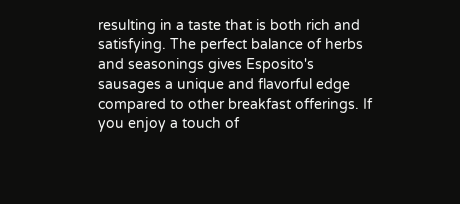resulting in a taste that is both rich and satisfying. The perfect balance of herbs and seasonings gives Esposito's sausages a unique and flavorful edge compared to other breakfast offerings. If you enjoy a touch of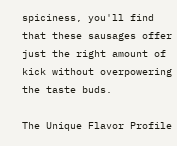spiciness, you'll find that these sausages offer just the right amount of kick without overpowering the taste buds.

The Unique Flavor Profile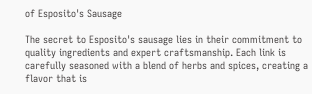of Esposito's Sausage

The secret to Esposito's sausage lies in their commitment to quality ingredients and expert craftsmanship. Each link is carefully seasoned with a blend of herbs and spices, creating a flavor that is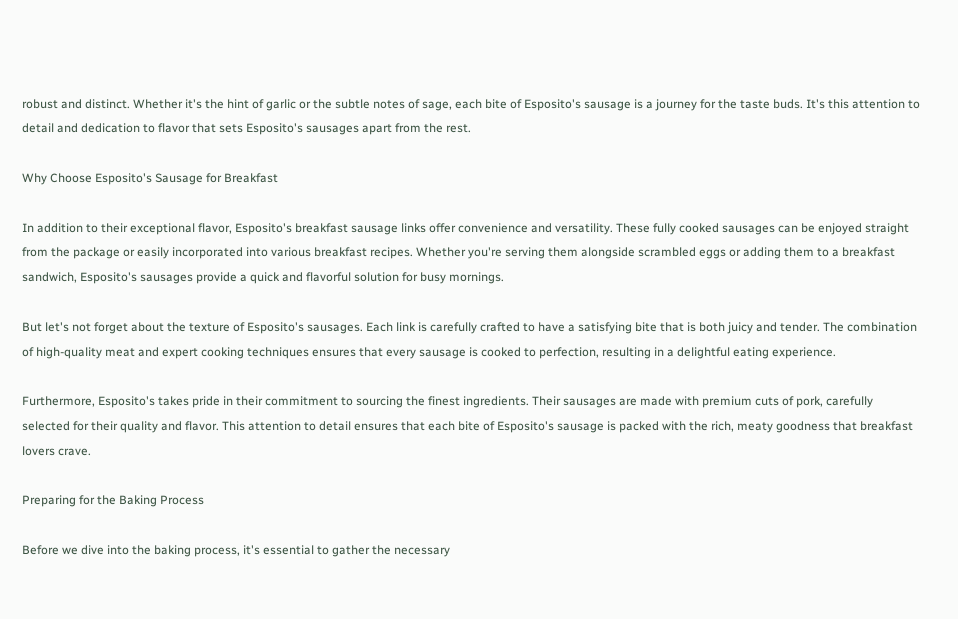robust and distinct. Whether it's the hint of garlic or the subtle notes of sage, each bite of Esposito's sausage is a journey for the taste buds. It's this attention to detail and dedication to flavor that sets Esposito's sausages apart from the rest.

Why Choose Esposito's Sausage for Breakfast

In addition to their exceptional flavor, Esposito's breakfast sausage links offer convenience and versatility. These fully cooked sausages can be enjoyed straight from the package or easily incorporated into various breakfast recipes. Whether you're serving them alongside scrambled eggs or adding them to a breakfast sandwich, Esposito's sausages provide a quick and flavorful solution for busy mornings.

But let's not forget about the texture of Esposito's sausages. Each link is carefully crafted to have a satisfying bite that is both juicy and tender. The combination of high-quality meat and expert cooking techniques ensures that every sausage is cooked to perfection, resulting in a delightful eating experience.

Furthermore, Esposito's takes pride in their commitment to sourcing the finest ingredients. Their sausages are made with premium cuts of pork, carefully selected for their quality and flavor. This attention to detail ensures that each bite of Esposito's sausage is packed with the rich, meaty goodness that breakfast lovers crave.

Preparing for the Baking Process

Before we dive into the baking process, it's essential to gather the necessary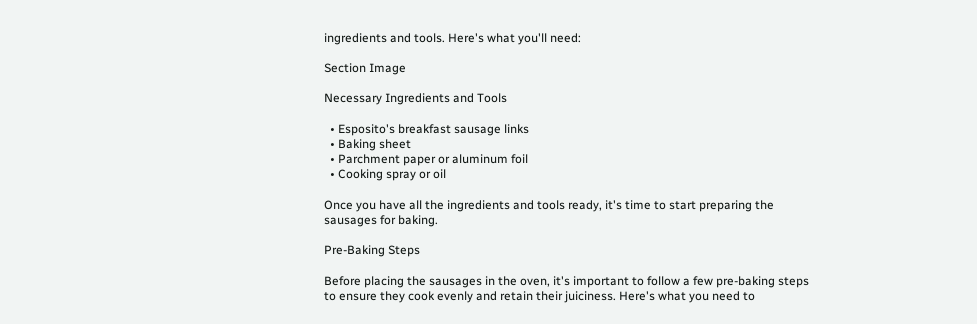ingredients and tools. Here's what you'll need:

Section Image

Necessary Ingredients and Tools

  • Esposito's breakfast sausage links
  • Baking sheet
  • Parchment paper or aluminum foil
  • Cooking spray or oil

Once you have all the ingredients and tools ready, it's time to start preparing the sausages for baking.

Pre-Baking Steps

Before placing the sausages in the oven, it's important to follow a few pre-baking steps to ensure they cook evenly and retain their juiciness. Here's what you need to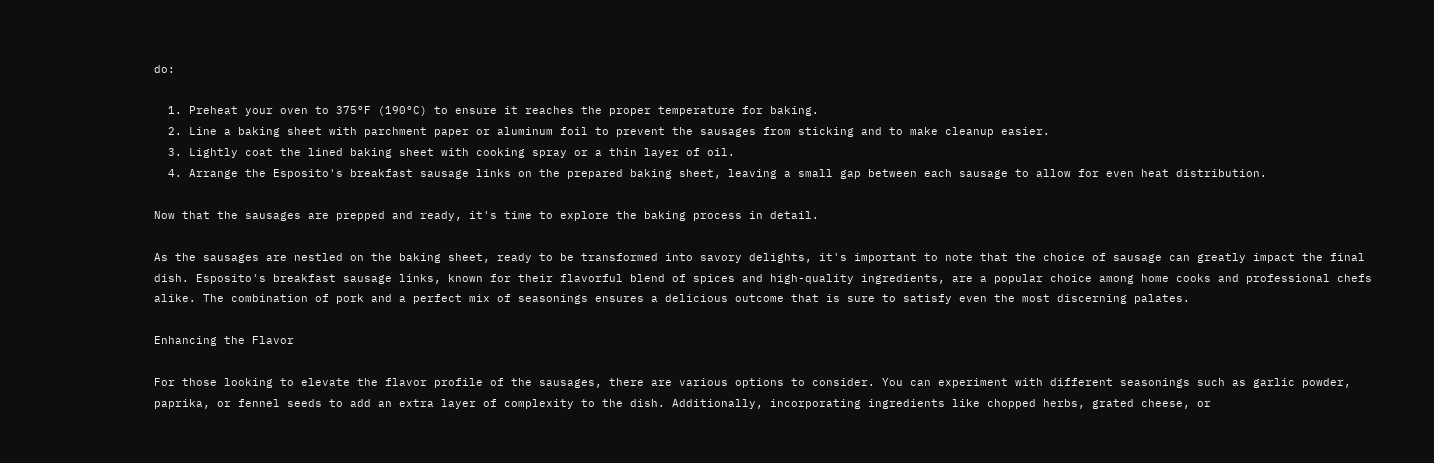do:

  1. Preheat your oven to 375°F (190°C) to ensure it reaches the proper temperature for baking.
  2. Line a baking sheet with parchment paper or aluminum foil to prevent the sausages from sticking and to make cleanup easier.
  3. Lightly coat the lined baking sheet with cooking spray or a thin layer of oil.
  4. Arrange the Esposito's breakfast sausage links on the prepared baking sheet, leaving a small gap between each sausage to allow for even heat distribution.

Now that the sausages are prepped and ready, it's time to explore the baking process in detail.

As the sausages are nestled on the baking sheet, ready to be transformed into savory delights, it's important to note that the choice of sausage can greatly impact the final dish. Esposito's breakfast sausage links, known for their flavorful blend of spices and high-quality ingredients, are a popular choice among home cooks and professional chefs alike. The combination of pork and a perfect mix of seasonings ensures a delicious outcome that is sure to satisfy even the most discerning palates.

Enhancing the Flavor

For those looking to elevate the flavor profile of the sausages, there are various options to consider. You can experiment with different seasonings such as garlic powder, paprika, or fennel seeds to add an extra layer of complexity to the dish. Additionally, incorporating ingredients like chopped herbs, grated cheese, or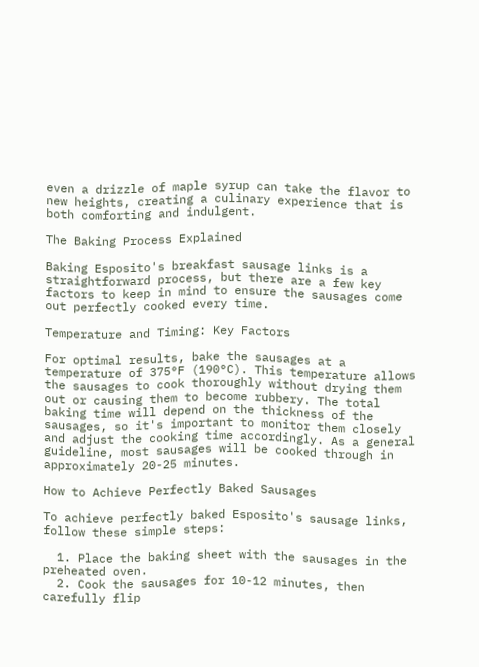even a drizzle of maple syrup can take the flavor to new heights, creating a culinary experience that is both comforting and indulgent.

The Baking Process Explained

Baking Esposito's breakfast sausage links is a straightforward process, but there are a few key factors to keep in mind to ensure the sausages come out perfectly cooked every time.

Temperature and Timing: Key Factors

For optimal results, bake the sausages at a temperature of 375°F (190°C). This temperature allows the sausages to cook thoroughly without drying them out or causing them to become rubbery. The total baking time will depend on the thickness of the sausages, so it's important to monitor them closely and adjust the cooking time accordingly. As a general guideline, most sausages will be cooked through in approximately 20-25 minutes.

How to Achieve Perfectly Baked Sausages

To achieve perfectly baked Esposito's sausage links, follow these simple steps:

  1. Place the baking sheet with the sausages in the preheated oven.
  2. Cook the sausages for 10-12 minutes, then carefully flip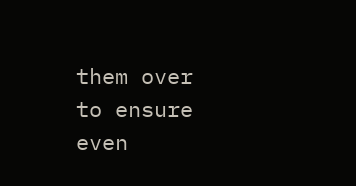them over to ensure even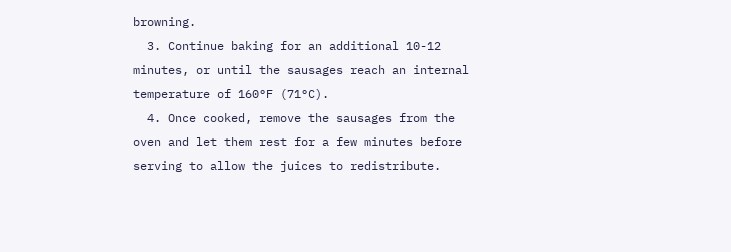browning.
  3. Continue baking for an additional 10-12 minutes, or until the sausages reach an internal temperature of 160°F (71°C).
  4. Once cooked, remove the sausages from the oven and let them rest for a few minutes before serving to allow the juices to redistribute.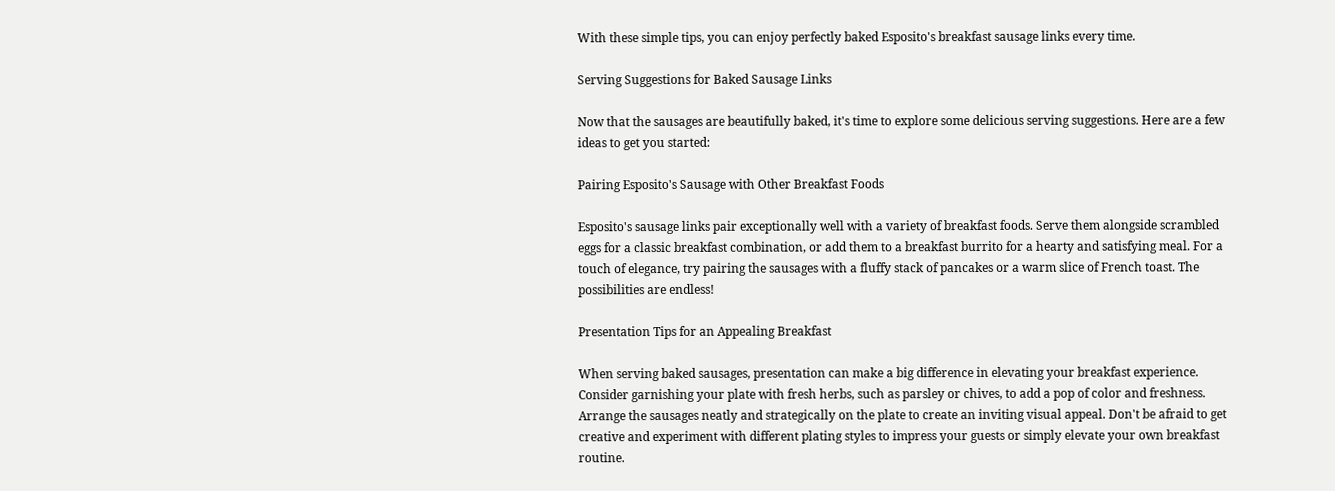With these simple tips, you can enjoy perfectly baked Esposito's breakfast sausage links every time.

Serving Suggestions for Baked Sausage Links

Now that the sausages are beautifully baked, it's time to explore some delicious serving suggestions. Here are a few ideas to get you started:

Pairing Esposito's Sausage with Other Breakfast Foods

Esposito's sausage links pair exceptionally well with a variety of breakfast foods. Serve them alongside scrambled eggs for a classic breakfast combination, or add them to a breakfast burrito for a hearty and satisfying meal. For a touch of elegance, try pairing the sausages with a fluffy stack of pancakes or a warm slice of French toast. The possibilities are endless!

Presentation Tips for an Appealing Breakfast

When serving baked sausages, presentation can make a big difference in elevating your breakfast experience. Consider garnishing your plate with fresh herbs, such as parsley or chives, to add a pop of color and freshness. Arrange the sausages neatly and strategically on the plate to create an inviting visual appeal. Don't be afraid to get creative and experiment with different plating styles to impress your guests or simply elevate your own breakfast routine.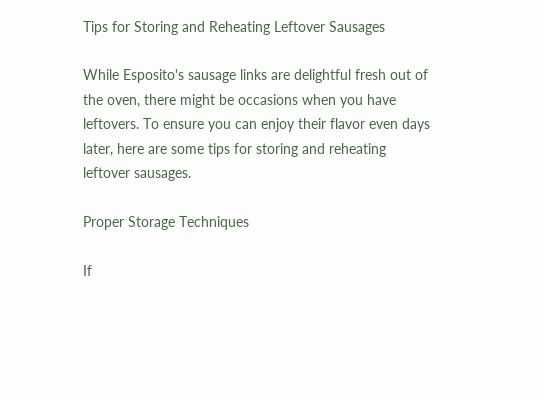Tips for Storing and Reheating Leftover Sausages

While Esposito's sausage links are delightful fresh out of the oven, there might be occasions when you have leftovers. To ensure you can enjoy their flavor even days later, here are some tips for storing and reheating leftover sausages.

Proper Storage Techniques

If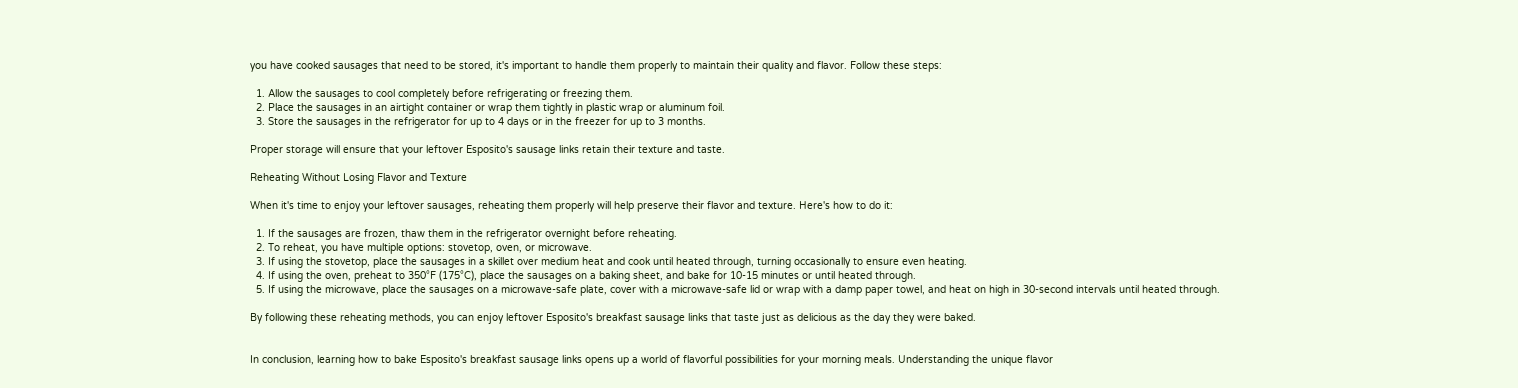you have cooked sausages that need to be stored, it's important to handle them properly to maintain their quality and flavor. Follow these steps:

  1. Allow the sausages to cool completely before refrigerating or freezing them.
  2. Place the sausages in an airtight container or wrap them tightly in plastic wrap or aluminum foil.
  3. Store the sausages in the refrigerator for up to 4 days or in the freezer for up to 3 months.

Proper storage will ensure that your leftover Esposito's sausage links retain their texture and taste.

Reheating Without Losing Flavor and Texture

When it's time to enjoy your leftover sausages, reheating them properly will help preserve their flavor and texture. Here's how to do it:

  1. If the sausages are frozen, thaw them in the refrigerator overnight before reheating.
  2. To reheat, you have multiple options: stovetop, oven, or microwave.
  3. If using the stovetop, place the sausages in a skillet over medium heat and cook until heated through, turning occasionally to ensure even heating.
  4. If using the oven, preheat to 350°F (175°C), place the sausages on a baking sheet, and bake for 10-15 minutes or until heated through.
  5. If using the microwave, place the sausages on a microwave-safe plate, cover with a microwave-safe lid or wrap with a damp paper towel, and heat on high in 30-second intervals until heated through.

By following these reheating methods, you can enjoy leftover Esposito's breakfast sausage links that taste just as delicious as the day they were baked.


In conclusion, learning how to bake Esposito's breakfast sausage links opens up a world of flavorful possibilities for your morning meals. Understanding the unique flavor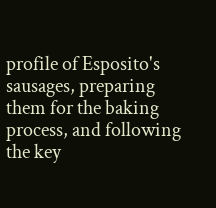profile of Esposito's sausages, preparing them for the baking process, and following the key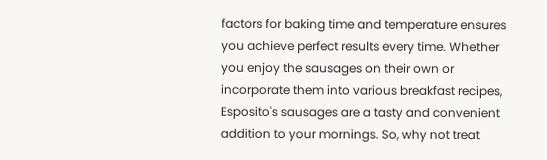factors for baking time and temperature ensures you achieve perfect results every time. Whether you enjoy the sausages on their own or incorporate them into various breakfast recipes, Esposito's sausages are a tasty and convenient addition to your mornings. So, why not treat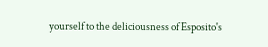yourself to the deliciousness of Esposito's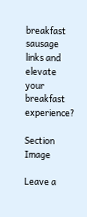breakfast sausage links and elevate your breakfast experience?

Section Image

Leave a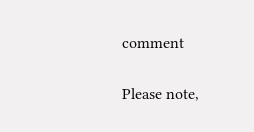comment

Please note,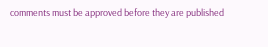comments must be approved before they are published